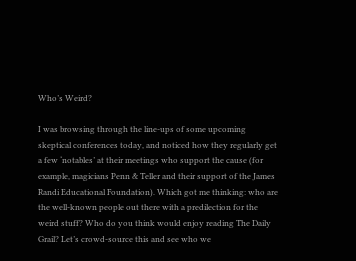Who’s Weird?

I was browsing through the line-ups of some upcoming skeptical conferences today, and noticed how they regularly get a few ‘notables’ at their meetings who support the cause (for example, magicians Penn & Teller and their support of the James Randi Educational Foundation). Which got me thinking: who are the well-known people out there with a predilection for the weird stuff? Who do you think would enjoy reading The Daily Grail? Let’s crowd-source this and see who we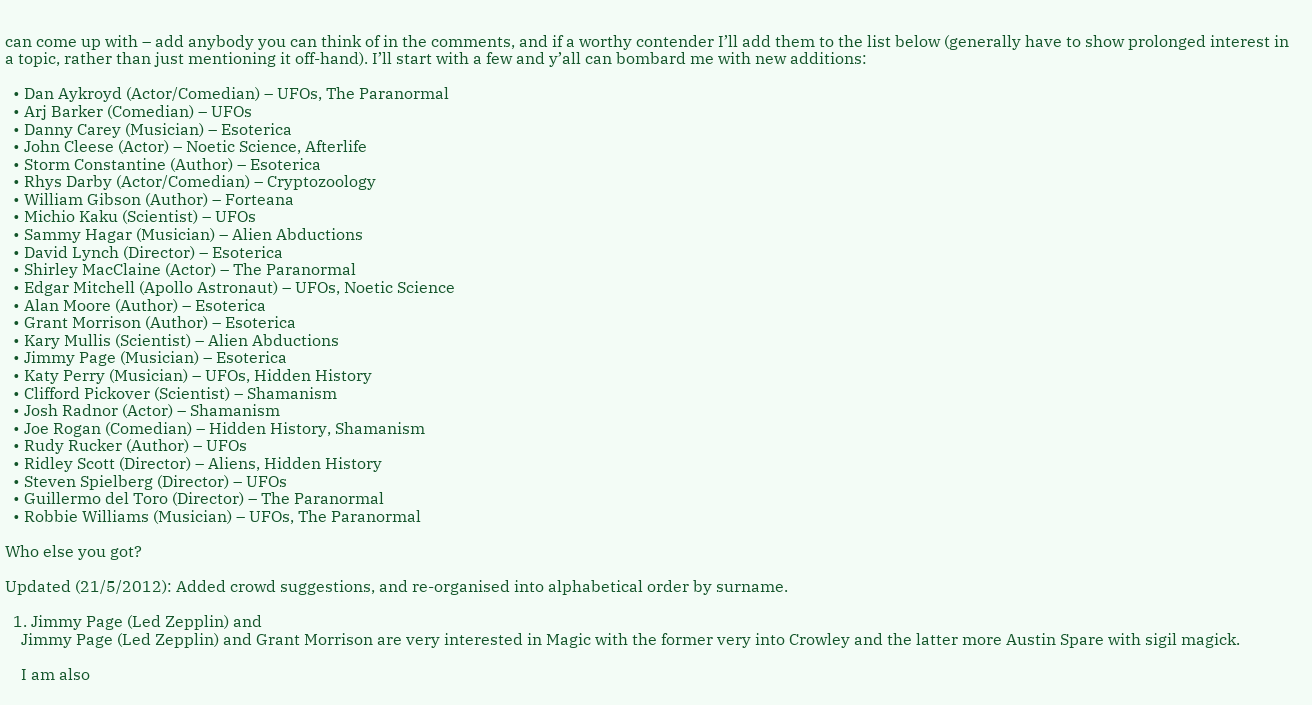can come up with – add anybody you can think of in the comments, and if a worthy contender I’ll add them to the list below (generally have to show prolonged interest in a topic, rather than just mentioning it off-hand). I’ll start with a few and y’all can bombard me with new additions:

  • Dan Aykroyd (Actor/Comedian) – UFOs, The Paranormal
  • Arj Barker (Comedian) – UFOs
  • Danny Carey (Musician) – Esoterica
  • John Cleese (Actor) – Noetic Science, Afterlife
  • Storm Constantine (Author) – Esoterica
  • Rhys Darby (Actor/Comedian) – Cryptozoology
  • William Gibson (Author) – Forteana
  • Michio Kaku (Scientist) – UFOs
  • Sammy Hagar (Musician) – Alien Abductions
  • David Lynch (Director) – Esoterica
  • Shirley MacClaine (Actor) – The Paranormal
  • Edgar Mitchell (Apollo Astronaut) – UFOs, Noetic Science
  • Alan Moore (Author) – Esoterica
  • Grant Morrison (Author) – Esoterica
  • Kary Mullis (Scientist) – Alien Abductions
  • Jimmy Page (Musician) – Esoterica
  • Katy Perry (Musician) – UFOs, Hidden History
  • Clifford Pickover (Scientist) – Shamanism
  • Josh Radnor (Actor) – Shamanism
  • Joe Rogan (Comedian) – Hidden History, Shamanism
  • Rudy Rucker (Author) – UFOs
  • Ridley Scott (Director) – Aliens, Hidden History
  • Steven Spielberg (Director) – UFOs
  • Guillermo del Toro (Director) – The Paranormal
  • Robbie Williams (Musician) – UFOs, The Paranormal

Who else you got?

Updated (21/5/2012): Added crowd suggestions, and re-organised into alphabetical order by surname.

  1. Jimmy Page (Led Zepplin) and
    Jimmy Page (Led Zepplin) and Grant Morrison are very interested in Magic with the former very into Crowley and the latter more Austin Spare with sigil magick.

    I am also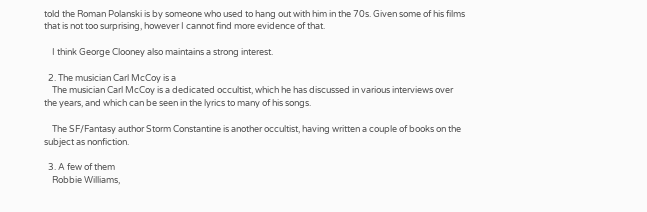told the Roman Polanski is by someone who used to hang out with him in the 70s. Given some of his films that is not too surprising, however I cannot find more evidence of that.

    I think George Clooney also maintains a strong interest.

  2. The musician Carl McCoy is a
    The musician Carl McCoy is a dedicated occultist, which he has discussed in various interviews over the years, and which can be seen in the lyrics to many of his songs.

    The SF/Fantasy author Storm Constantine is another occultist, having written a couple of books on the subject as nonfiction.

  3. A few of them
    Robbie Williams,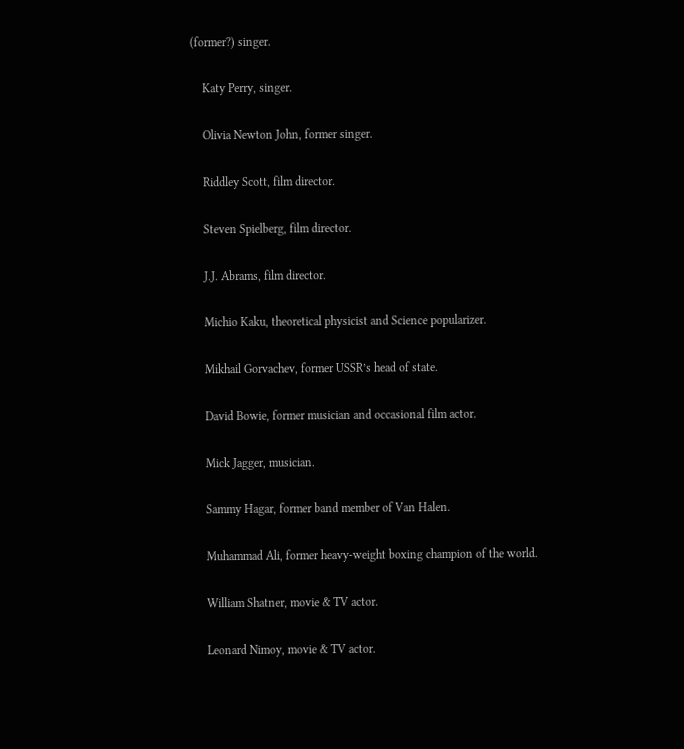(former?) singer.

    Katy Perry, singer.

    Olivia Newton John, former singer.

    Riddley Scott, film director.

    Steven Spielberg, film director.

    J.J. Abrams, film director.

    Michio Kaku, theoretical physicist and Science popularizer.

    Mikhail Gorvachev, former USSR’s head of state.

    David Bowie, former musician and occasional film actor.

    Mick Jagger, musician.

    Sammy Hagar, former band member of Van Halen.

    Muhammad Ali, former heavy-weight boxing champion of the world.

    William Shatner, movie & TV actor.

    Leonard Nimoy, movie & TV actor.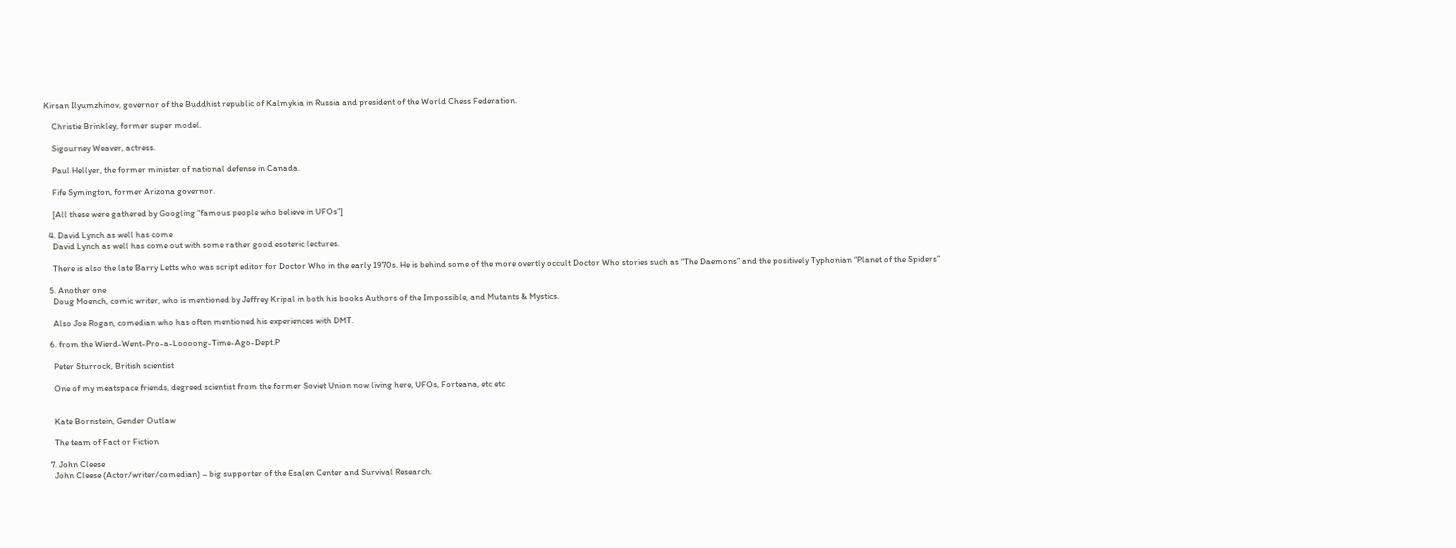Kirsan Ilyumzhinov, governor of the Buddhist republic of Kalmykia in Russia and president of the World Chess Federation.

    Christie Brinkley, former super model.

    Sigourney Weaver, actress.

    Paul Hellyer, the former minister of national defense in Canada.

    Fife Symington, former Arizona governor.

    [All these were gathered by Googling “famous people who believe in UFOs”]

  4. David Lynch as well has come
    David Lynch as well has come out with some rather good esoteric lectures.

    There is also the late Barry Letts who was script editor for Doctor Who in the early 1970s. He is behind some of the more overtly occult Doctor Who stories such as “The Daemons” and the positively Typhonian “Planet of the Spiders”

  5. Another one
    Doug Moench, comic writer, who is mentioned by Jeffrey Kripal in both his books Authors of the Impossible, and Mutants & Mystics.

    Also Joe Rogan, comedian who has often mentioned his experiences with DMT.

  6. from the Wierd-Went-Pro-a-Loooong-Time-Ago-Dept.P

    Peter Sturrock, British scientist

    One of my meatspace friends, degreed scientist from the former Soviet Union now living here, UFOs, Forteana, etc etc


    Kate Bornstein, Gender Outlaw

    The team of Fact or Fiction

  7. John Cleese
    John Cleese (Actor/writer/comedian) – big supporter of the Esalen Center and Survival Research.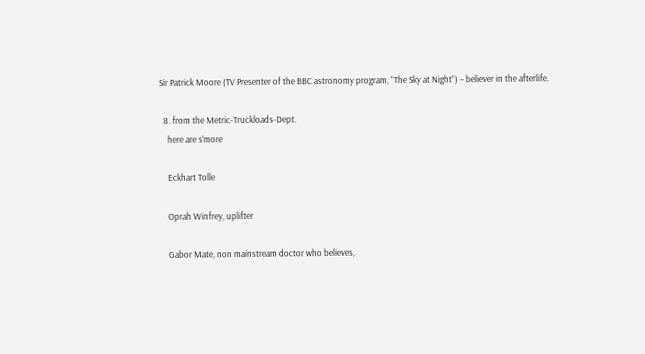Sir Patrick Moore (TV Presenter of the BBC astronomy program, “The Sky at Night”) – believer in the afterlife.

  8. from the Metric-Truckloads-Dept.
    here are s’more

    Eckhart Tolle

    Oprah Winfrey, uplifter

    Gabor Mate, non mainstream doctor who believes,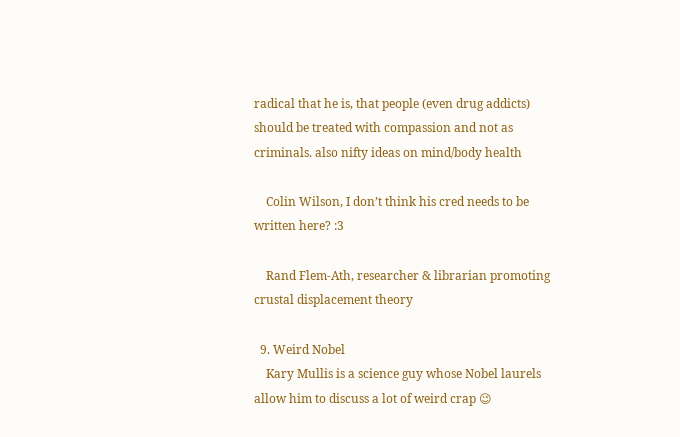radical that he is, that people (even drug addicts) should be treated with compassion and not as criminals. also nifty ideas on mind/body health

    Colin Wilson, I don’t think his cred needs to be written here? :3

    Rand Flem-Ath, researcher & librarian promoting crustal displacement theory

  9. Weird Nobel
    Kary Mullis is a science guy whose Nobel laurels allow him to discuss a lot of weird crap 😉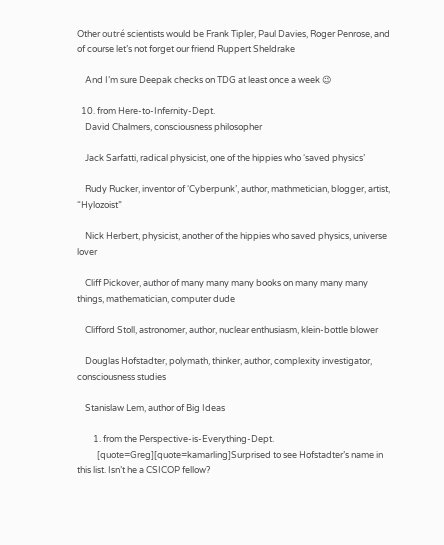Other outré scientists would be Frank Tipler, Paul Davies, Roger Penrose, and of course let’s not forget our friend Ruppert Sheldrake

    And I’m sure Deepak checks on TDG at least once a week 😉

  10. from Here-to-Infernity-Dept.
    David Chalmers, consciousness philosopher

    Jack Sarfatti, radical physicist, one of the hippies who ‘saved physics’

    Rudy Rucker, inventor of ‘Cyberpunk’, author, mathmetician, blogger, artist, “Hylozoist”

    Nick Herbert, physicist, another of the hippies who saved physics, universe lover

    Cliff Pickover, author of many many many books on many many many things, mathematician, computer dude

    Clifford Stoll, astronomer, author, nuclear enthusiasm, klein-bottle blower

    Douglas Hofstadter, polymath, thinker, author, complexity investigator, consciousness studies

    Stanislaw Lem, author of Big Ideas

        1. from the Perspective-is-Everything-Dept.
          [quote=Greg][quote=kamarling]Surprised to see Hofstadter’s name in this list. Isn’t he a CSICOP fellow?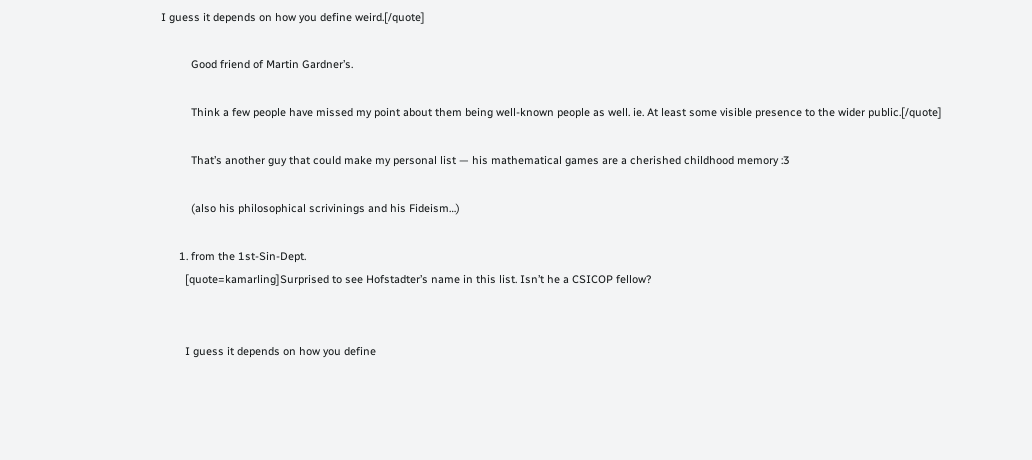I guess it depends on how you define weird.[/quote]

          Good friend of Martin Gardner’s.

          Think a few people have missed my point about them being well-known people as well. ie. At least some visible presence to the wider public.[/quote]

          That’s another guy that could make my personal list — his mathematical games are a cherished childhood memory :3

          (also his philosophical scrivinings and his Fideism…)

      1. from the 1st-Sin-Dept.
        [quote=kamarling]Surprised to see Hofstadter’s name in this list. Isn’t he a CSICOP fellow?


        I guess it depends on how you define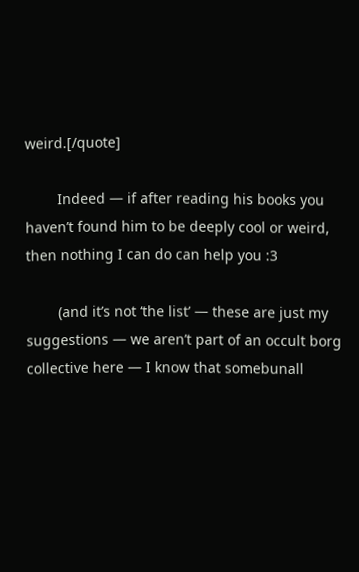weird.[/quote]

        Indeed — if after reading his books you haven’t found him to be deeply cool or weird, then nothing I can do can help you :3

        (and it’s not ‘the list’ — these are just my suggestions — we aren’t part of an occult borg collective here — I know that somebunall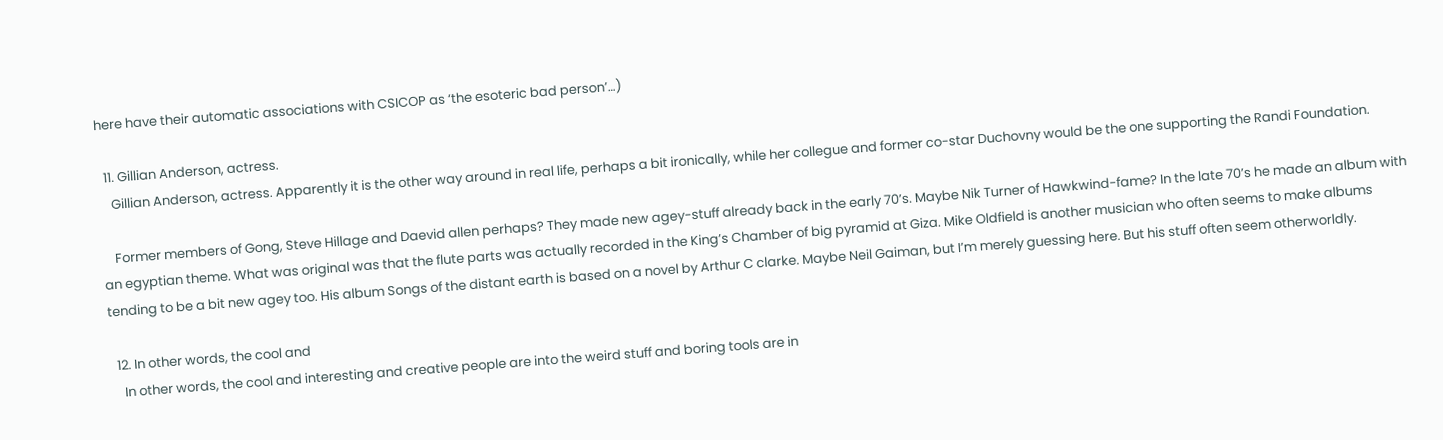here have their automatic associations with CSICOP as ‘the esoteric bad person’…)

  11. Gillian Anderson, actress.
    Gillian Anderson, actress. Apparently it is the other way around in real life, perhaps a bit ironically, while her collegue and former co-star Duchovny would be the one supporting the Randi Foundation.

    Former members of Gong, Steve Hillage and Daevid allen perhaps? They made new agey-stuff already back in the early 70’s. Maybe Nik Turner of Hawkwind-fame? In the late 70’s he made an album with an egyptian theme. What was original was that the flute parts was actually recorded in the King’s Chamber of big pyramid at Giza. Mike Oldfield is another musician who often seems to make albums tending to be a bit new agey too. His album Songs of the distant earth is based on a novel by Arthur C clarke. Maybe Neil Gaiman, but I’m merely guessing here. But his stuff often seem otherworldly.

  12. In other words, the cool and
    In other words, the cool and interesting and creative people are into the weird stuff and boring tools are in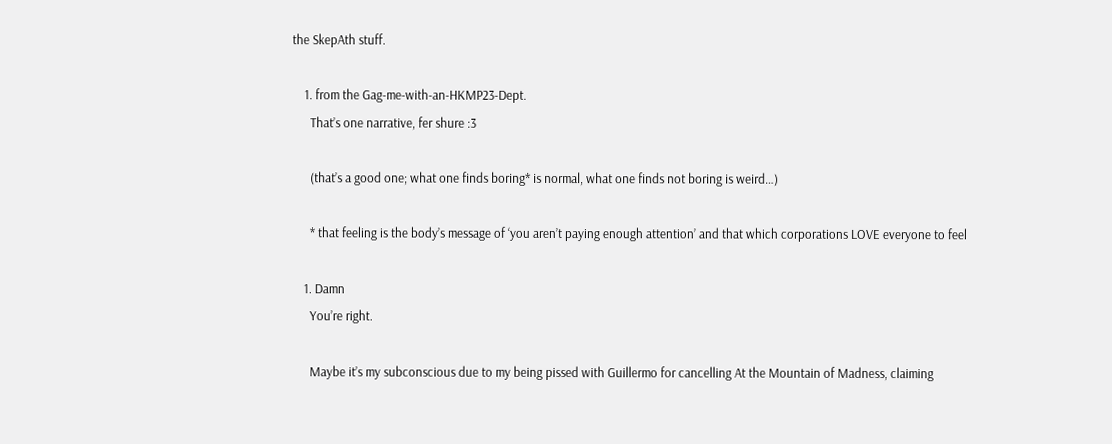the SkepAth stuff.

    1. from the Gag-me-with-an-HKMP23-Dept.
      That’s one narrative, fer shure :3

      (that’s a good one; what one finds boring* is normal, what one finds not boring is weird…)

      * that feeling is the body’s message of ‘you aren’t paying enough attention’ and that which corporations LOVE everyone to feel

    1. Damn
      You’re right.

      Maybe it’s my subconscious due to my being pissed with Guillermo for cancelling At the Mountain of Madness, claiming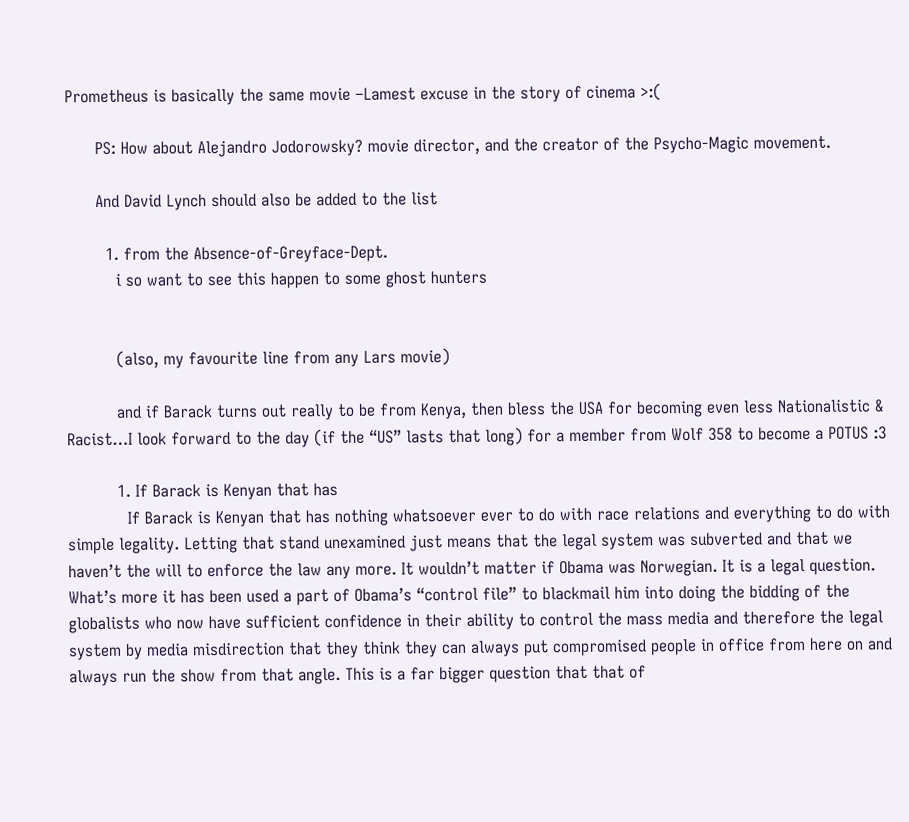Prometheus is basically the same movie –Lamest excuse in the story of cinema >:(

      PS: How about Alejandro Jodorowsky? movie director, and the creator of the Psycho-Magic movement.

      And David Lynch should also be added to the list

        1. from the Absence-of-Greyface-Dept.
          i so want to see this happen to some ghost hunters


          (also, my favourite line from any Lars movie)

          and if Barack turns out really to be from Kenya, then bless the USA for becoming even less Nationalistic & Racist…I look forward to the day (if the “US” lasts that long) for a member from Wolf 358 to become a POTUS :3

          1. If Barack is Kenyan that has
            If Barack is Kenyan that has nothing whatsoever ever to do with race relations and everything to do with simple legality. Letting that stand unexamined just means that the legal system was subverted and that we haven’t the will to enforce the law any more. It wouldn’t matter if Obama was Norwegian. It is a legal question. What’s more it has been used a part of Obama’s “control file” to blackmail him into doing the bidding of the globalists who now have sufficient confidence in their ability to control the mass media and therefore the legal system by media misdirection that they think they can always put compromised people in office from here on and always run the show from that angle. This is a far bigger question that that of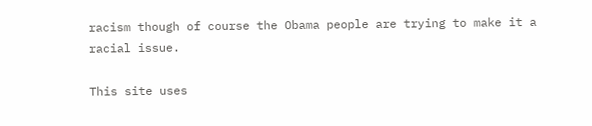racism though of course the Obama people are trying to make it a racial issue.

This site uses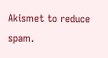Akismet to reduce spam.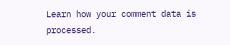Learn how your comment data is processed.